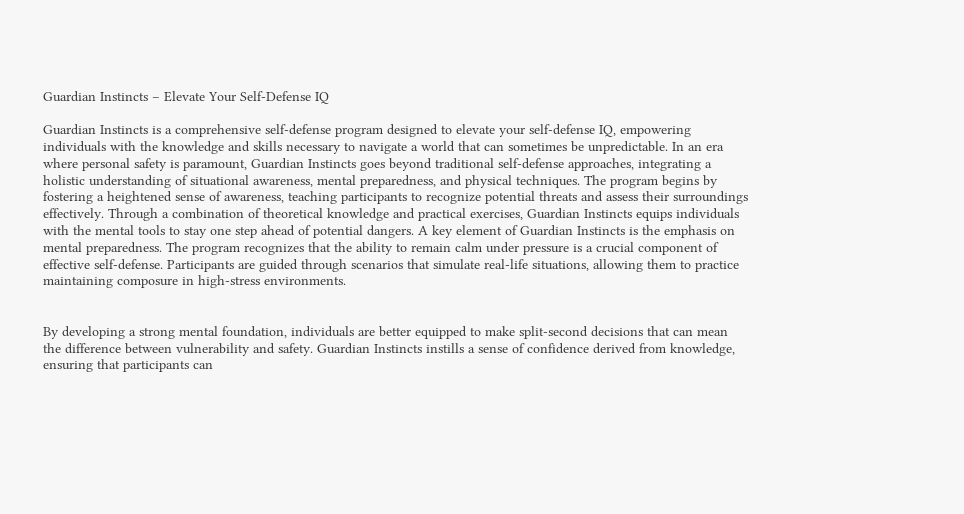Guardian Instincts – Elevate Your Self-Defense IQ

Guardian Instincts is a comprehensive self-defense program designed to elevate your self-defense IQ, empowering individuals with the knowledge and skills necessary to navigate a world that can sometimes be unpredictable. In an era where personal safety is paramount, Guardian Instincts goes beyond traditional self-defense approaches, integrating a holistic understanding of situational awareness, mental preparedness, and physical techniques. The program begins by fostering a heightened sense of awareness, teaching participants to recognize potential threats and assess their surroundings effectively. Through a combination of theoretical knowledge and practical exercises, Guardian Instincts equips individuals with the mental tools to stay one step ahead of potential dangers. A key element of Guardian Instincts is the emphasis on mental preparedness. The program recognizes that the ability to remain calm under pressure is a crucial component of effective self-defense. Participants are guided through scenarios that simulate real-life situations, allowing them to practice maintaining composure in high-stress environments.


By developing a strong mental foundation, individuals are better equipped to make split-second decisions that can mean the difference between vulnerability and safety. Guardian Instincts instills a sense of confidence derived from knowledge, ensuring that participants can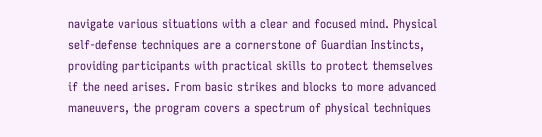navigate various situations with a clear and focused mind. Physical self-defense techniques are a cornerstone of Guardian Instincts, providing participants with practical skills to protect themselves if the need arises. From basic strikes and blocks to more advanced maneuvers, the program covers a spectrum of physical techniques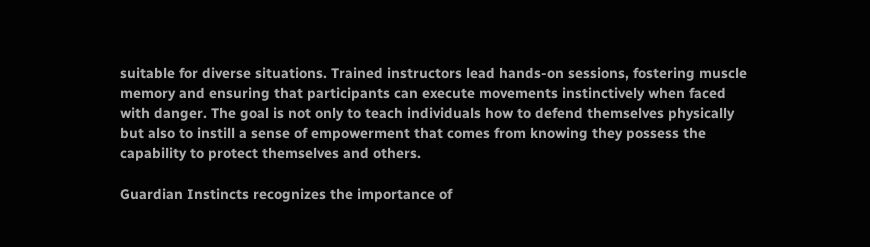suitable for diverse situations. Trained instructors lead hands-on sessions, fostering muscle memory and ensuring that participants can execute movements instinctively when faced with danger. The goal is not only to teach individuals how to defend themselves physically but also to instill a sense of empowerment that comes from knowing they possess the capability to protect themselves and others.

Guardian Instincts recognizes the importance of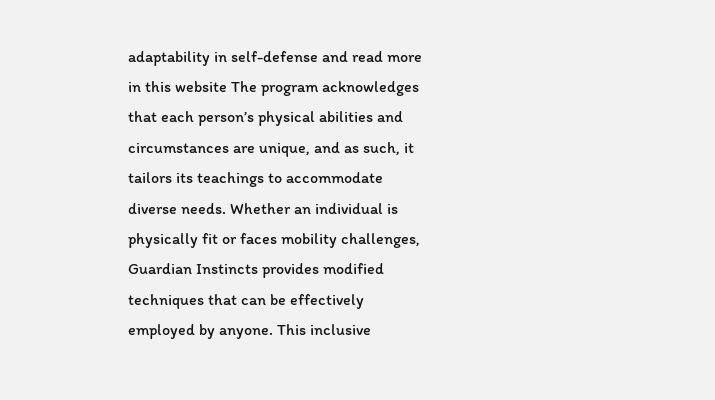adaptability in self-defense and read more in this website The program acknowledges that each person’s physical abilities and circumstances are unique, and as such, it tailors its teachings to accommodate diverse needs. Whether an individual is physically fit or faces mobility challenges, Guardian Instincts provides modified techniques that can be effectively employed by anyone. This inclusive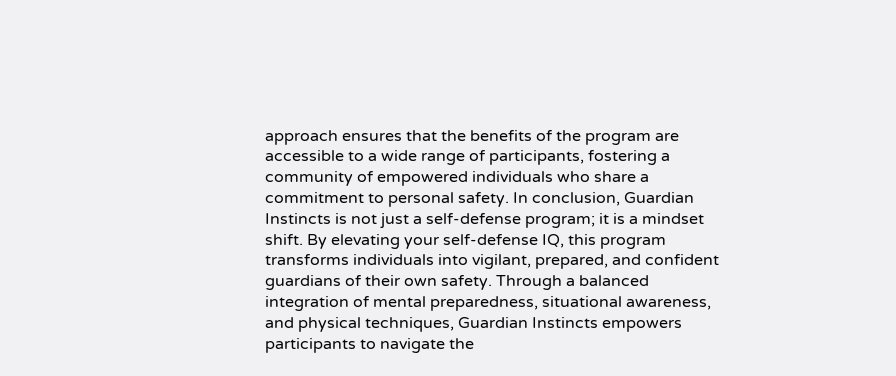approach ensures that the benefits of the program are accessible to a wide range of participants, fostering a community of empowered individuals who share a commitment to personal safety. In conclusion, Guardian Instincts is not just a self-defense program; it is a mindset shift. By elevating your self-defense IQ, this program transforms individuals into vigilant, prepared, and confident guardians of their own safety. Through a balanced integration of mental preparedness, situational awareness, and physical techniques, Guardian Instincts empowers participants to navigate the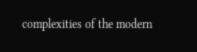complexities of the modern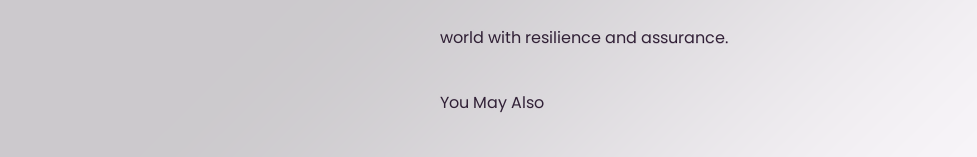world with resilience and assurance.

You May Also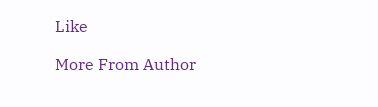Like

More From Author